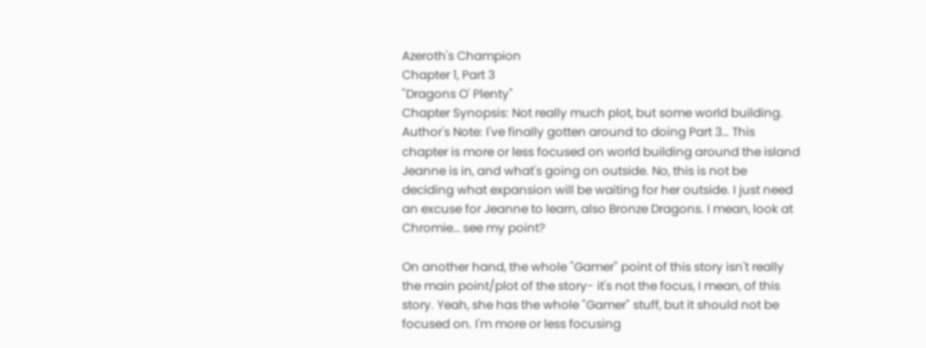Azeroth's Champion
Chapter 1, Part 3
"Dragons O' Plenty"
Chapter Synopsis: Not really much plot, but some world building.
Author's Note: I've finally gotten around to doing Part 3… This chapter is more or less focused on world building around the island Jeanne is in, and what's going on outside. No, this is not be deciding what expansion will be waiting for her outside. I just need an excuse for Jeanne to learn, also Bronze Dragons. I mean, look at Chromie… see my point?

On another hand, the whole "Gamer" point of this story isn't really the main point/plot of the story- it's not the focus, I mean, of this story. Yeah, she has the whole "Gamer" stuff, but it should not be focused on. I'm more or less focusing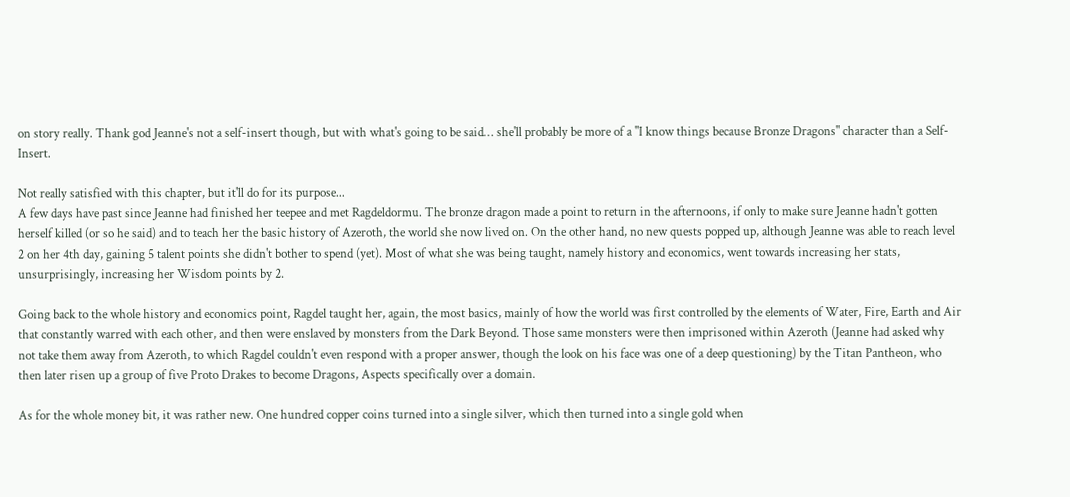on story really. Thank god Jeanne's not a self-insert though, but with what's going to be said… she'll probably be more of a "I know things because Bronze Dragons" character than a Self-Insert.

Not really satisfied with this chapter, but it'll do for its purpose...
A few days have past since Jeanne had finished her teepee and met Ragdeldormu. The bronze dragon made a point to return in the afternoons, if only to make sure Jeanne hadn't gotten herself killed (or so he said) and to teach her the basic history of Azeroth, the world she now lived on. On the other hand, no new quests popped up, although Jeanne was able to reach level 2 on her 4th day, gaining 5 talent points she didn't bother to spend (yet). Most of what she was being taught, namely history and economics, went towards increasing her stats, unsurprisingly, increasing her Wisdom points by 2.

Going back to the whole history and economics point, Ragdel taught her, again, the most basics, mainly of how the world was first controlled by the elements of Water, Fire, Earth and Air that constantly warred with each other, and then were enslaved by monsters from the Dark Beyond. Those same monsters were then imprisoned within Azeroth (Jeanne had asked why not take them away from Azeroth, to which Ragdel couldn't even respond with a proper answer, though the look on his face was one of a deep questioning) by the Titan Pantheon, who then later risen up a group of five Proto Drakes to become Dragons, Aspects specifically over a domain.

As for the whole money bit, it was rather new. One hundred copper coins turned into a single silver, which then turned into a single gold when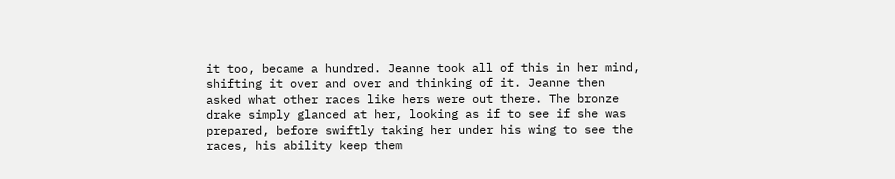it too, became a hundred. Jeanne took all of this in her mind, shifting it over and over and thinking of it. Jeanne then asked what other races like hers were out there. The bronze drake simply glanced at her, looking as if to see if she was prepared, before swiftly taking her under his wing to see the races, his ability keep them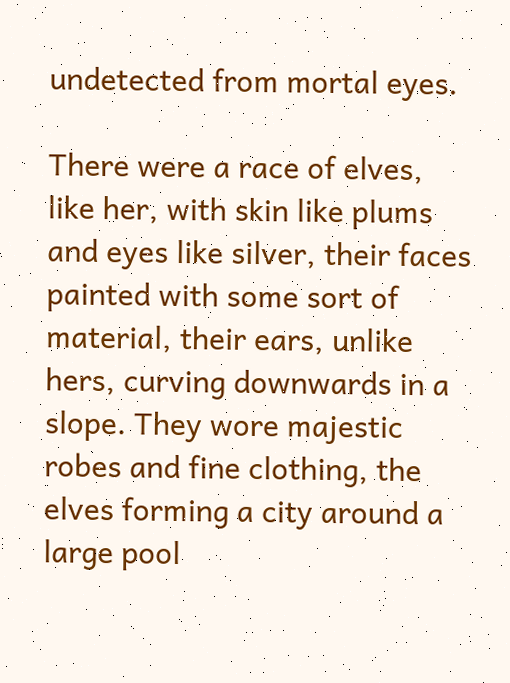undetected from mortal eyes.

There were a race of elves, like her, with skin like plums and eyes like silver, their faces painted with some sort of material, their ears, unlike hers, curving downwards in a slope. They wore majestic robes and fine clothing, the elves forming a city around a large pool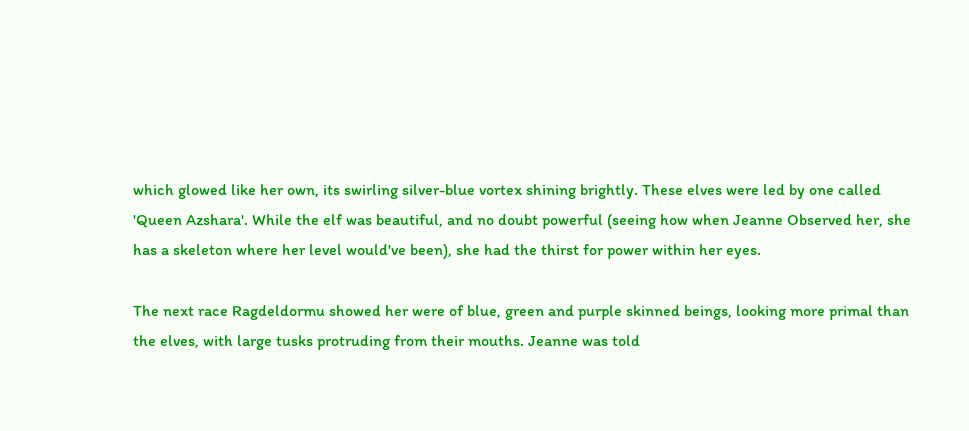which glowed like her own, its swirling silver-blue vortex shining brightly. These elves were led by one called 'Queen Azshara'. While the elf was beautiful, and no doubt powerful (seeing how when Jeanne Observed her, she has a skeleton where her level would've been), she had the thirst for power within her eyes.

The next race Ragdeldormu showed her were of blue, green and purple skinned beings, looking more primal than the elves, with large tusks protruding from their mouths. Jeanne was told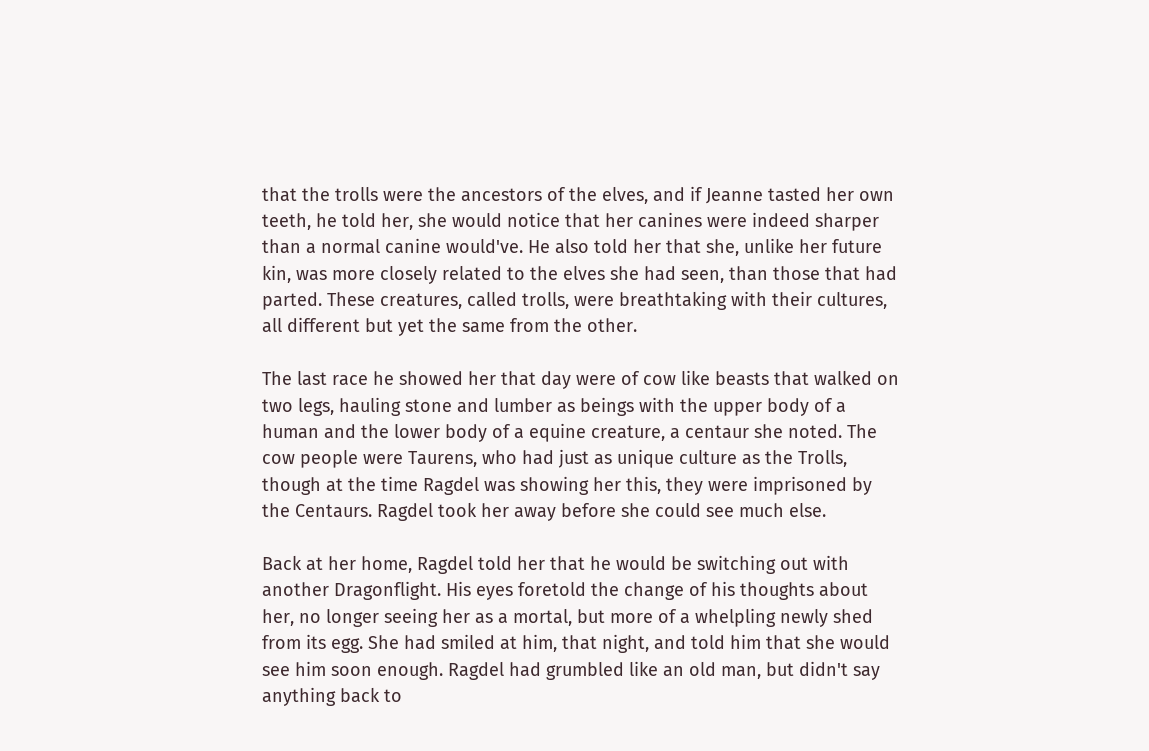that the trolls were the ancestors of the elves, and if Jeanne tasted her own teeth, he told her, she would notice that her canines were indeed sharper than a normal canine would've. He also told her that she, unlike her future kin, was more closely related to the elves she had seen, than those that had parted. These creatures, called trolls, were breathtaking with their cultures, all different but yet the same from the other.

The last race he showed her that day were of cow like beasts that walked on two legs, hauling stone and lumber as beings with the upper body of a human and the lower body of a equine creature, a centaur she noted. The cow people were Taurens, who had just as unique culture as the Trolls, though at the time Ragdel was showing her this, they were imprisoned by the Centaurs. Ragdel took her away before she could see much else.

Back at her home, Ragdel told her that he would be switching out with another Dragonflight. His eyes foretold the change of his thoughts about her, no longer seeing her as a mortal, but more of a whelpling newly shed from its egg. She had smiled at him, that night, and told him that she would see him soon enough. Ragdel had grumbled like an old man, but didn't say anything back to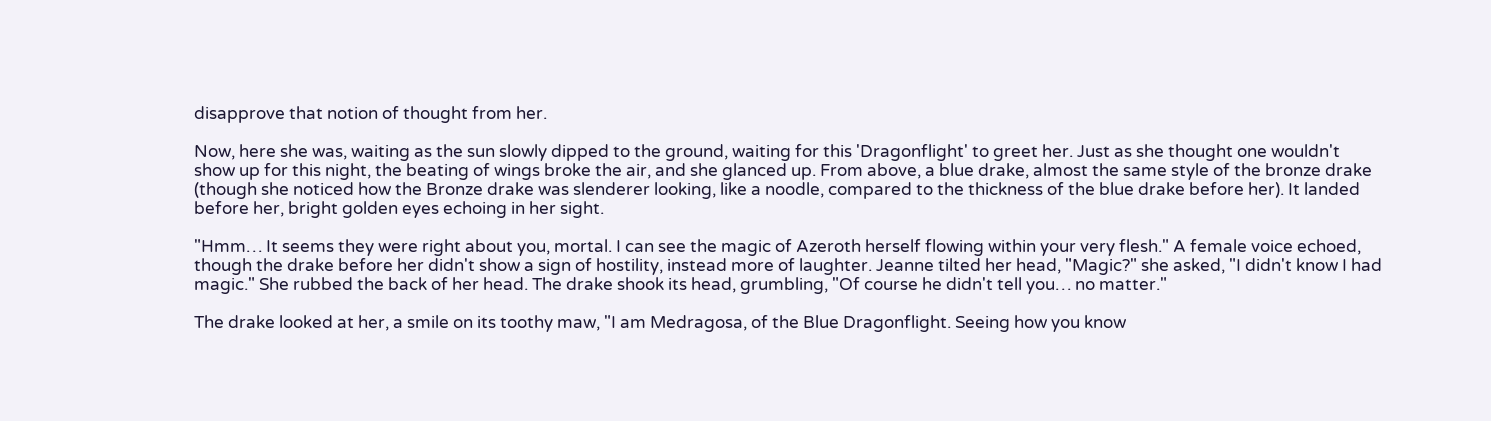disapprove that notion of thought from her.

Now, here she was, waiting as the sun slowly dipped to the ground, waiting for this 'Dragonflight' to greet her. Just as she thought one wouldn't show up for this night, the beating of wings broke the air, and she glanced up. From above, a blue drake, almost the same style of the bronze drake (though she noticed how the Bronze drake was slenderer looking, like a noodle, compared to the thickness of the blue drake before her). It landed before her, bright golden eyes echoing in her sight.

"Hmm… It seems they were right about you, mortal. I can see the magic of Azeroth herself flowing within your very flesh." A female voice echoed, though the drake before her didn't show a sign of hostility, instead more of laughter. Jeanne tilted her head, "Magic?" she asked, "I didn't know I had magic." She rubbed the back of her head. The drake shook its head, grumbling, "Of course he didn't tell you… no matter."

The drake looked at her, a smile on its toothy maw, "I am Medragosa, of the Blue Dragonflight. Seeing how you know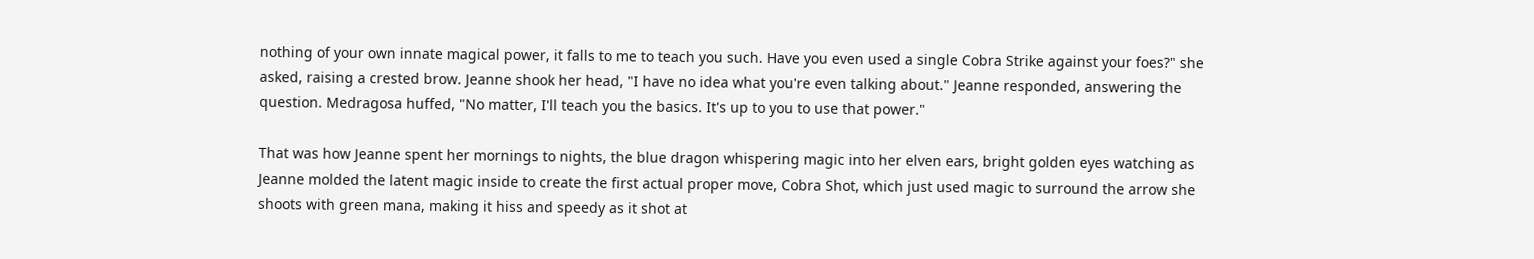nothing of your own innate magical power, it falls to me to teach you such. Have you even used a single Cobra Strike against your foes?" she asked, raising a crested brow. Jeanne shook her head, "I have no idea what you're even talking about." Jeanne responded, answering the question. Medragosa huffed, "No matter, I'll teach you the basics. It's up to you to use that power."

That was how Jeanne spent her mornings to nights, the blue dragon whispering magic into her elven ears, bright golden eyes watching as Jeanne molded the latent magic inside to create the first actual proper move, Cobra Shot, which just used magic to surround the arrow she shoots with green mana, making it hiss and speedy as it shot at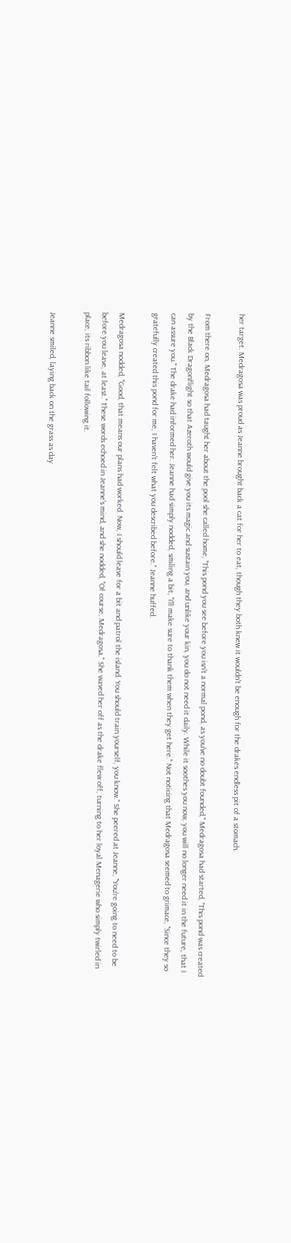her target. Medragosa was proud as Jeanne brought back a cat for her to eat, though they both knew it wouldn't be enough for the drakes endless pit of a stomach.

From there on, Medragosa had taught her about the pool she called home, "This pond you see before you isn't a normal pond, as you've no doubt founded," Medragosa had started, "This pond was created by the Black Dragonflight so that Azeroth would give you its magic and sustain you, and unlike your kin, you do not need it daily. While it soothes you now, you will no longer need it in the future, that I can assure you." The drake had informed her. Jeanne had simply nodded, smiling a bit, "I'll make sure to thank them when they get here." Not noticing that Medragosa seemed to grimace, "Since they so gratefully created this pond for me, I haven't felt what you described before." Jeanne huffed.

Medragosa nodded, "Good, that means our plans had worked. Now, I should leave for a bit and patrol the island. You should train yourself, you know." She peered at Jeanne, "You're going to need to be before you leave, at least." These words echoed in Jeanne's mind, and she nodded, "Of course, Medragosa." She waved her off as the drake flew off, turning to her loyal Menagerie who simply twirled in place, its ribbon like tail following it.

Jeanne smiled, laying back on the grass as day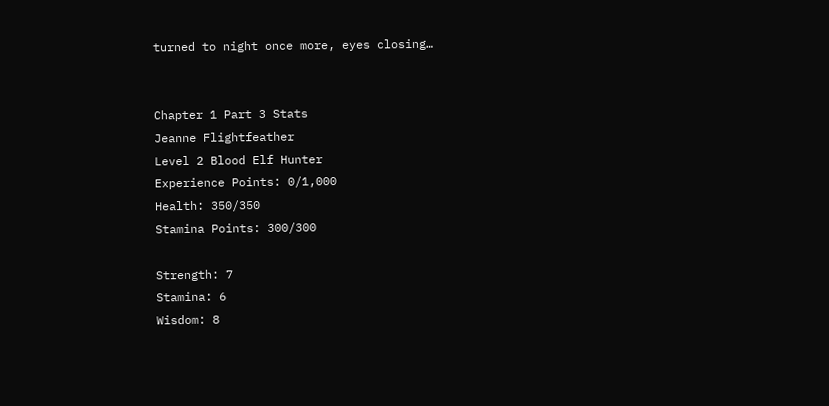turned to night once more, eyes closing…


Chapter 1 Part 3 Stats
Jeanne Flightfeather
Level 2 Blood Elf Hunter
Experience Points: 0/1,000
Health: 350/350
Stamina Points: 300/300

Strength: 7
Stamina: 6
Wisdom: 8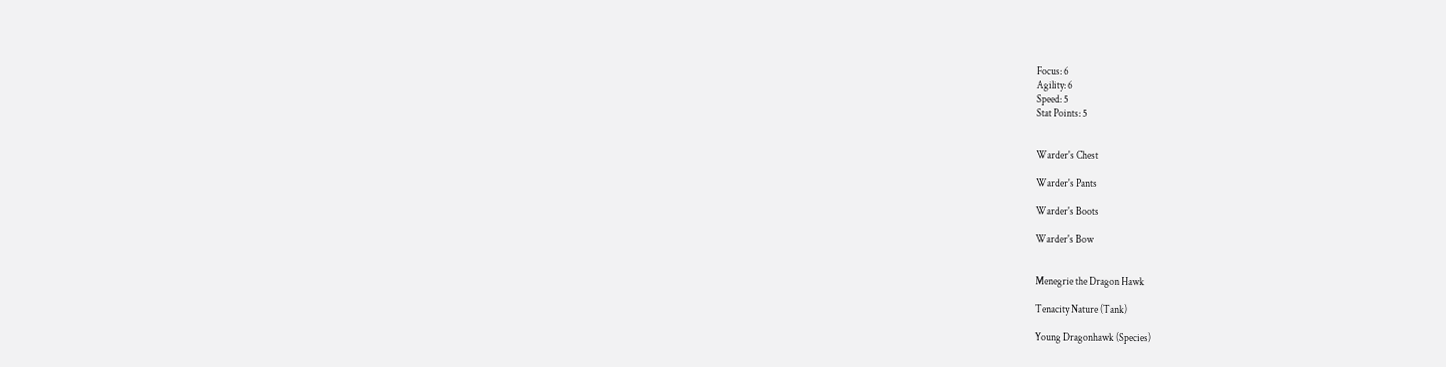Focus: 6
Agility: 6
Speed: 5
Stat Points: 5


Warder's Chest

Warder's Pants

Warder's Boots

Warder's Bow


Menegrie the Dragon Hawk

Tenacity Nature (Tank)

Young Dragonhawk (Species)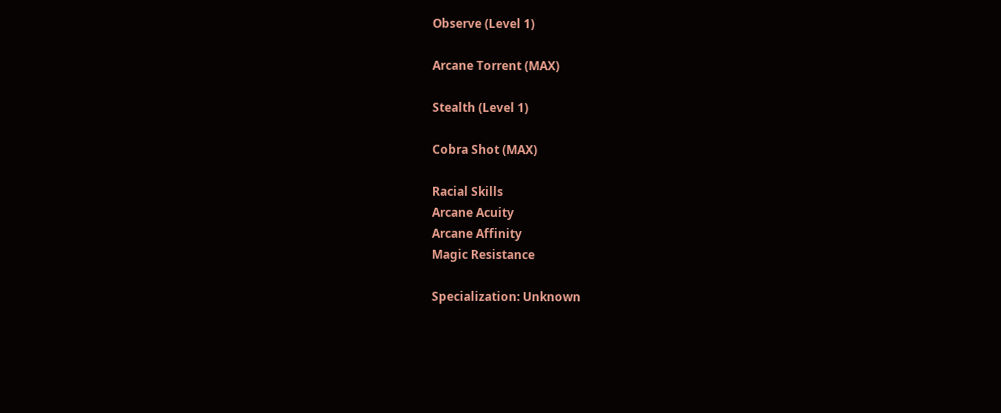Observe (Level 1)

Arcane Torrent (MAX)

Stealth (Level 1)

Cobra Shot (MAX)

Racial Skills
Arcane Acuity
Arcane Affinity
Magic Resistance

Specialization: Unknown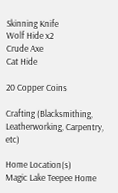Skinning Knife
Wolf Hide x2
Crude Axe
Cat Hide

20 Copper Coins

Crafting (Blacksmithing, Leatherworking, Carpentry, etc)

Home Location(s)
Magic Lake Teepee Home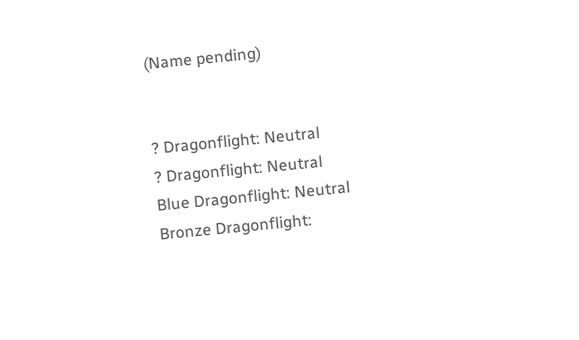(Name pending)


? Dragonflight: Neutral
? Dragonflight: Neutral
Blue Dragonflight: Neutral
Bronze Dragonflight: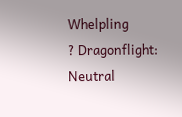Whelpling
? Dragonflight: Neutral